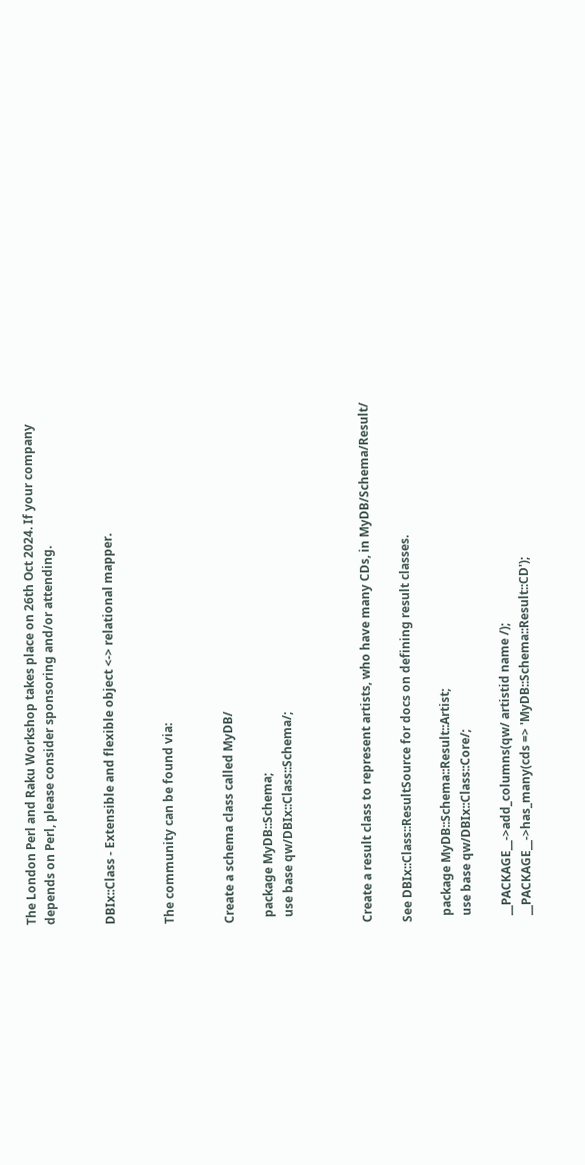The London Perl and Raku Workshop takes place on 26th Oct 2024. If your company depends on Perl, please consider sponsoring and/or attending.


DBIx::Class - Extensible and flexible object <-> relational mapper.


The community can be found via:


Create a schema class called MyDB/

  package MyDB::Schema;
  use base qw/DBIx::Class::Schema/;



Create a result class to represent artists, who have many CDs, in MyDB/Schema/Result/

See DBIx::Class::ResultSource for docs on defining result classes.

  package MyDB::Schema::Result::Artist;
  use base qw/DBIx::Class::Core/;

  __PACKAGE__->add_columns(qw/ artistid name /);
  __PACKAGE__->has_many(cds => 'MyDB::Schema::Result::CD');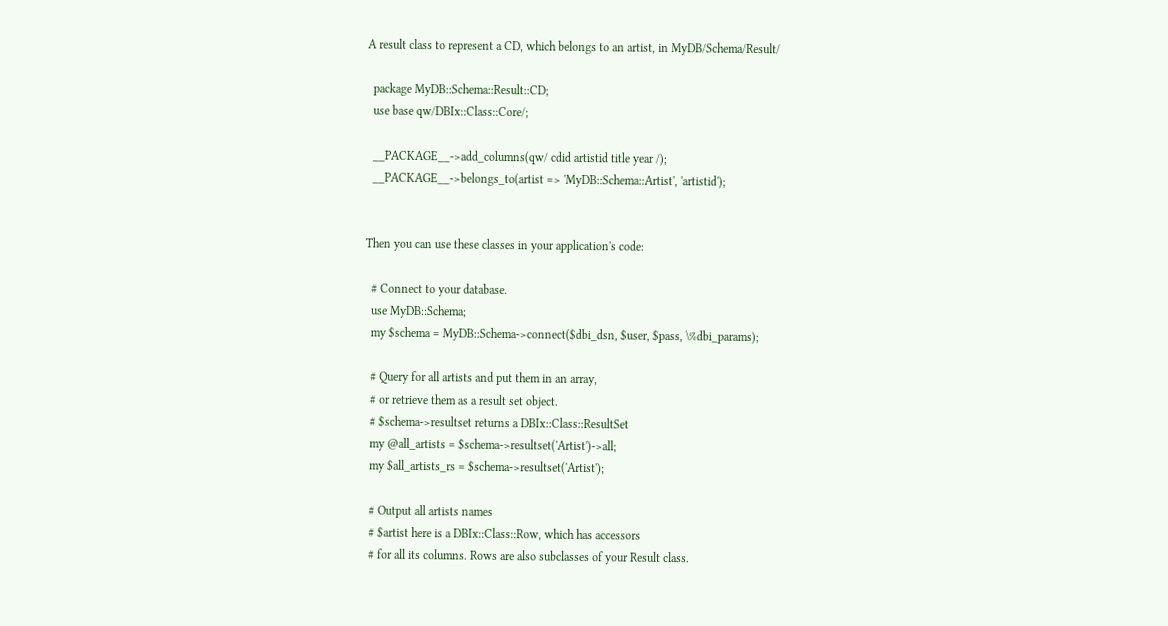A result class to represent a CD, which belongs to an artist, in MyDB/Schema/Result/

  package MyDB::Schema::Result::CD;
  use base qw/DBIx::Class::Core/;

  __PACKAGE__->add_columns(qw/ cdid artistid title year /);
  __PACKAGE__->belongs_to(artist => 'MyDB::Schema::Artist', 'artistid');


Then you can use these classes in your application's code:

  # Connect to your database.
  use MyDB::Schema;
  my $schema = MyDB::Schema->connect($dbi_dsn, $user, $pass, \%dbi_params);

  # Query for all artists and put them in an array,
  # or retrieve them as a result set object.
  # $schema->resultset returns a DBIx::Class::ResultSet
  my @all_artists = $schema->resultset('Artist')->all;
  my $all_artists_rs = $schema->resultset('Artist');

  # Output all artists names
  # $artist here is a DBIx::Class::Row, which has accessors
  # for all its columns. Rows are also subclasses of your Result class.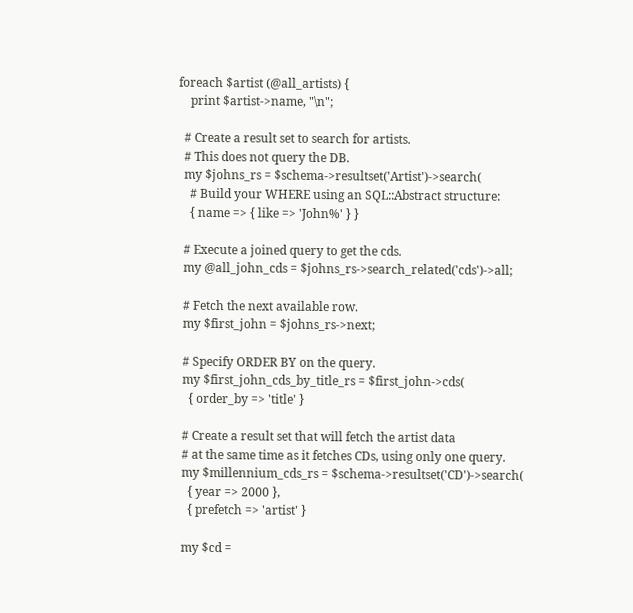foreach $artist (@all_artists) {
    print $artist->name, "\n";

  # Create a result set to search for artists.
  # This does not query the DB.
  my $johns_rs = $schema->resultset('Artist')->search(
    # Build your WHERE using an SQL::Abstract structure:
    { name => { like => 'John%' } }

  # Execute a joined query to get the cds.
  my @all_john_cds = $johns_rs->search_related('cds')->all;

  # Fetch the next available row.
  my $first_john = $johns_rs->next;

  # Specify ORDER BY on the query.
  my $first_john_cds_by_title_rs = $first_john->cds(
    { order_by => 'title' }

  # Create a result set that will fetch the artist data
  # at the same time as it fetches CDs, using only one query.
  my $millennium_cds_rs = $schema->resultset('CD')->search(
    { year => 2000 },
    { prefetch => 'artist' }

  my $cd =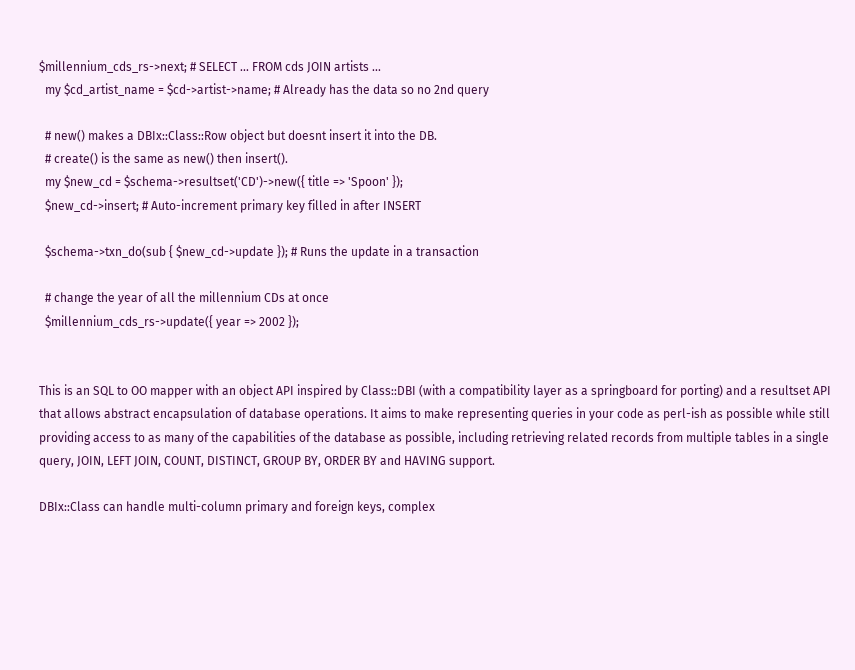$millennium_cds_rs->next; # SELECT ... FROM cds JOIN artists ...
  my $cd_artist_name = $cd->artist->name; # Already has the data so no 2nd query

  # new() makes a DBIx::Class::Row object but doesnt insert it into the DB.
  # create() is the same as new() then insert().
  my $new_cd = $schema->resultset('CD')->new({ title => 'Spoon' });
  $new_cd->insert; # Auto-increment primary key filled in after INSERT

  $schema->txn_do(sub { $new_cd->update }); # Runs the update in a transaction

  # change the year of all the millennium CDs at once
  $millennium_cds_rs->update({ year => 2002 });


This is an SQL to OO mapper with an object API inspired by Class::DBI (with a compatibility layer as a springboard for porting) and a resultset API that allows abstract encapsulation of database operations. It aims to make representing queries in your code as perl-ish as possible while still providing access to as many of the capabilities of the database as possible, including retrieving related records from multiple tables in a single query, JOIN, LEFT JOIN, COUNT, DISTINCT, GROUP BY, ORDER BY and HAVING support.

DBIx::Class can handle multi-column primary and foreign keys, complex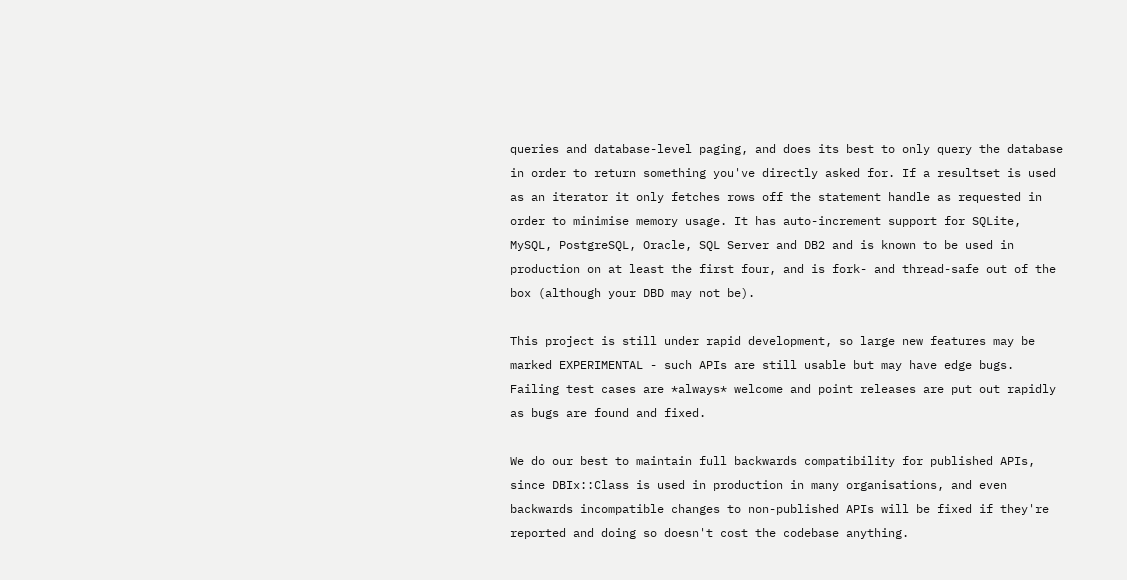queries and database-level paging, and does its best to only query the database in order to return something you've directly asked for. If a resultset is used as an iterator it only fetches rows off the statement handle as requested in order to minimise memory usage. It has auto-increment support for SQLite, MySQL, PostgreSQL, Oracle, SQL Server and DB2 and is known to be used in production on at least the first four, and is fork- and thread-safe out of the box (although your DBD may not be).

This project is still under rapid development, so large new features may be marked EXPERIMENTAL - such APIs are still usable but may have edge bugs. Failing test cases are *always* welcome and point releases are put out rapidly as bugs are found and fixed.

We do our best to maintain full backwards compatibility for published APIs, since DBIx::Class is used in production in many organisations, and even backwards incompatible changes to non-published APIs will be fixed if they're reported and doing so doesn't cost the codebase anything.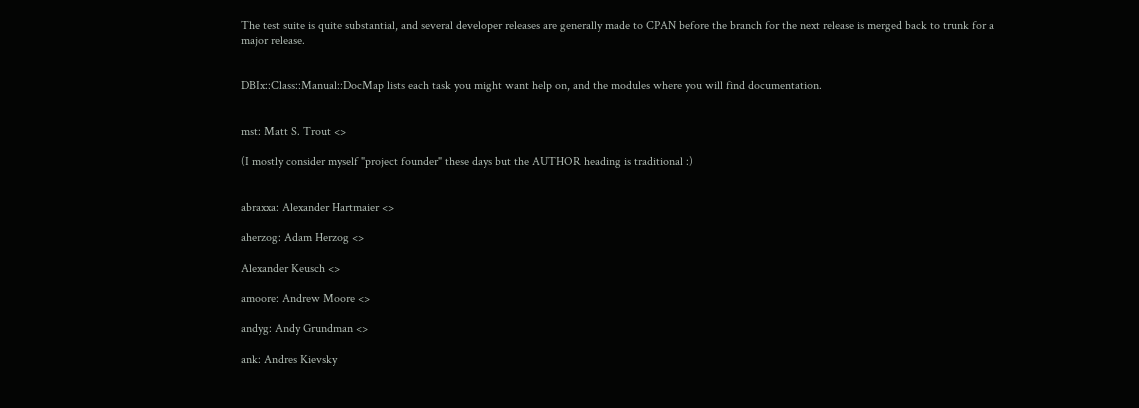The test suite is quite substantial, and several developer releases are generally made to CPAN before the branch for the next release is merged back to trunk for a major release.


DBIx::Class::Manual::DocMap lists each task you might want help on, and the modules where you will find documentation.


mst: Matt S. Trout <>

(I mostly consider myself "project founder" these days but the AUTHOR heading is traditional :)


abraxxa: Alexander Hartmaier <>

aherzog: Adam Herzog <>

Alexander Keusch <>

amoore: Andrew Moore <>

andyg: Andy Grundman <>

ank: Andres Kievsky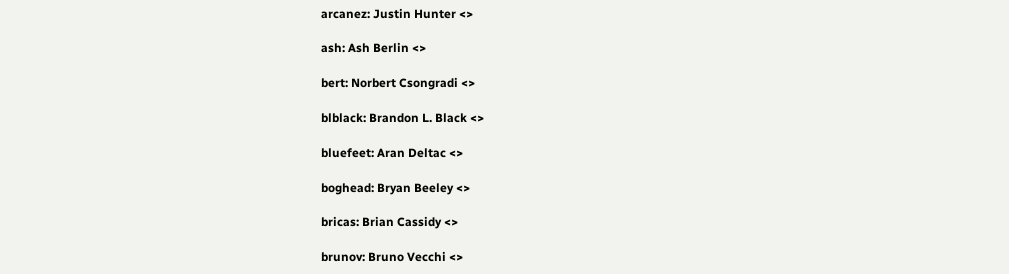arcanez: Justin Hunter <>

ash: Ash Berlin <>

bert: Norbert Csongradi <>

blblack: Brandon L. Black <>

bluefeet: Aran Deltac <>

boghead: Bryan Beeley <>

bricas: Brian Cassidy <>

brunov: Bruno Vecchi <>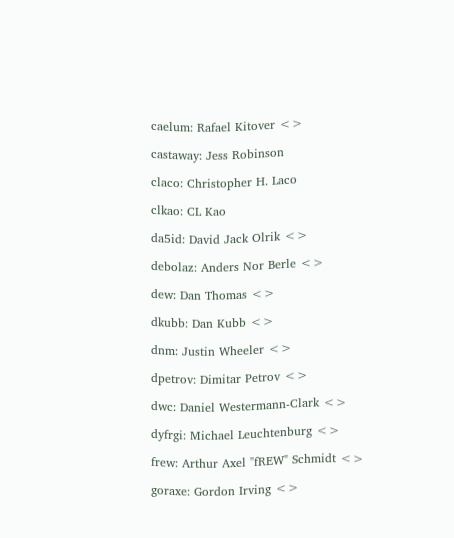caelum: Rafael Kitover <>

castaway: Jess Robinson

claco: Christopher H. Laco

clkao: CL Kao

da5id: David Jack Olrik <>

debolaz: Anders Nor Berle <>

dew: Dan Thomas <>

dkubb: Dan Kubb <>

dnm: Justin Wheeler <>

dpetrov: Dimitar Petrov <>

dwc: Daniel Westermann-Clark <>

dyfrgi: Michael Leuchtenburg <>

frew: Arthur Axel "fREW" Schmidt <>

goraxe: Gordon Irving <>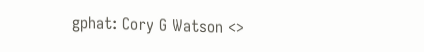gphat: Cory G Watson <>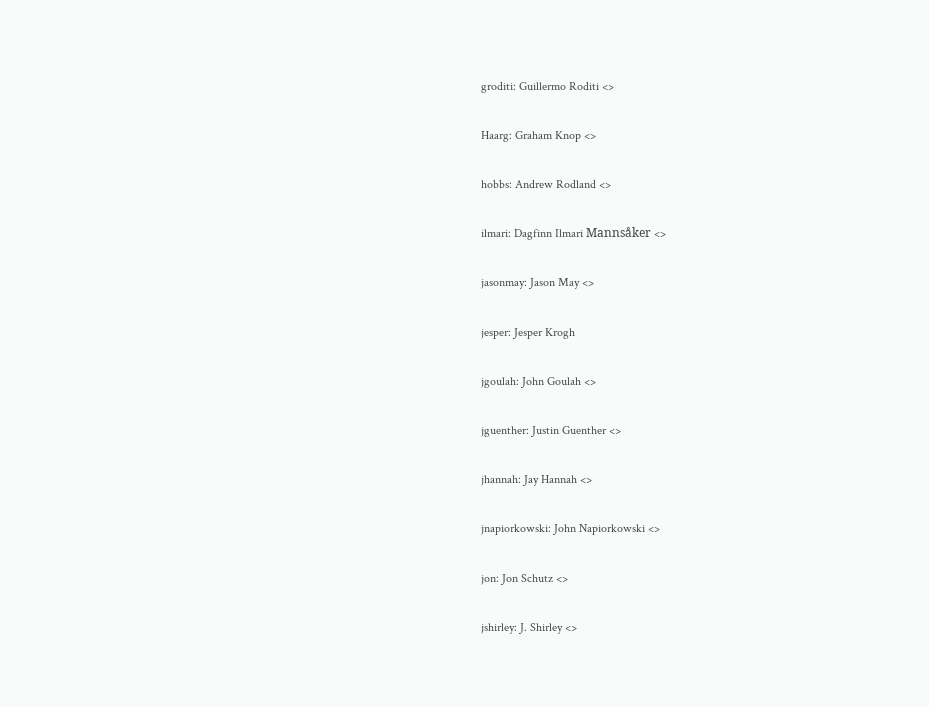groditi: Guillermo Roditi <>

Haarg: Graham Knop <>

hobbs: Andrew Rodland <>

ilmari: Dagfinn Ilmari Mannsåker <>

jasonmay: Jason May <>

jesper: Jesper Krogh

jgoulah: John Goulah <>

jguenther: Justin Guenther <>

jhannah: Jay Hannah <>

jnapiorkowski: John Napiorkowski <>

jon: Jon Schutz <>

jshirley: J. Shirley <>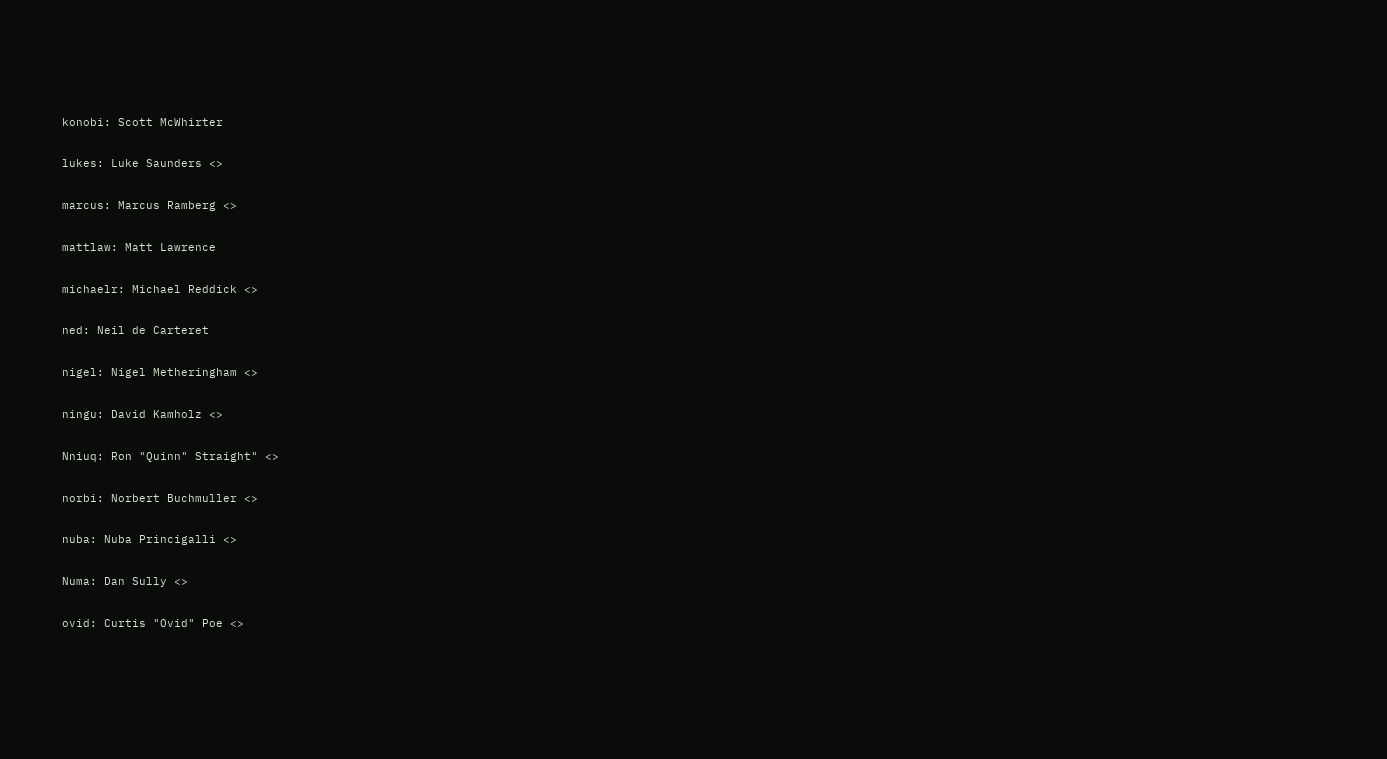konobi: Scott McWhirter

lukes: Luke Saunders <>

marcus: Marcus Ramberg <>

mattlaw: Matt Lawrence

michaelr: Michael Reddick <>

ned: Neil de Carteret

nigel: Nigel Metheringham <>

ningu: David Kamholz <>

Nniuq: Ron "Quinn" Straight" <>

norbi: Norbert Buchmuller <>

nuba: Nuba Princigalli <>

Numa: Dan Sully <>

ovid: Curtis "Ovid" Poe <>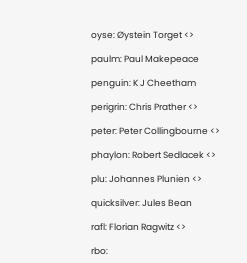oyse: Øystein Torget <>

paulm: Paul Makepeace

penguin: K J Cheetham

perigrin: Chris Prather <>

peter: Peter Collingbourne <>

phaylon: Robert Sedlacek <>

plu: Johannes Plunien <>

quicksilver: Jules Bean

rafl: Florian Ragwitz <>

rbo: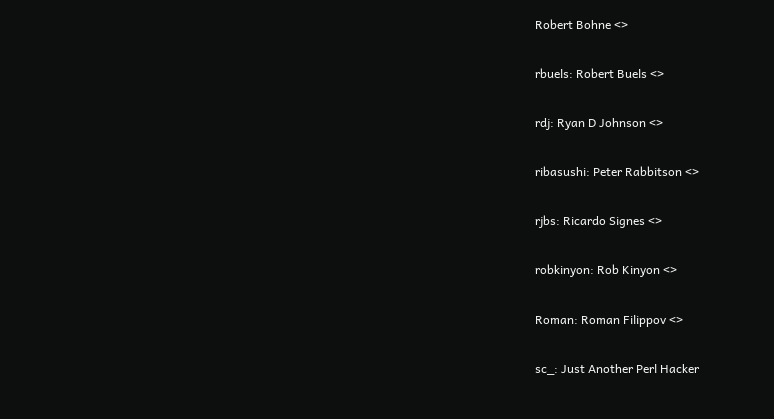Robert Bohne <>

rbuels: Robert Buels <>

rdj: Ryan D Johnson <>

ribasushi: Peter Rabbitson <>

rjbs: Ricardo Signes <>

robkinyon: Rob Kinyon <>

Roman: Roman Filippov <>

sc_: Just Another Perl Hacker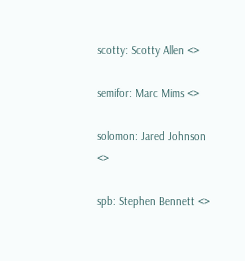scotty: Scotty Allen <>

semifor: Marc Mims <>

solomon: Jared Johnson <>

spb: Stephen Bennett <>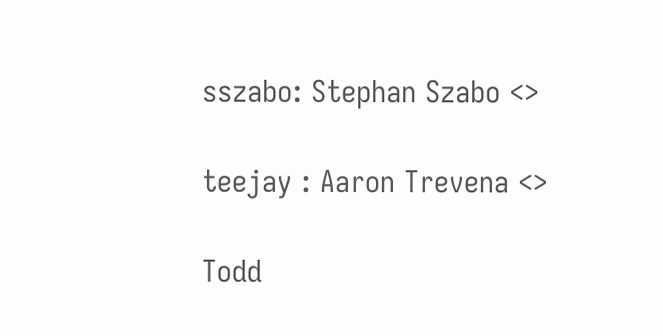sszabo: Stephan Szabo <>

teejay : Aaron Trevena <>

Todd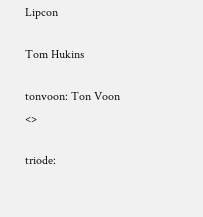Lipcon

Tom Hukins

tonvoon: Ton Voon <>

triode: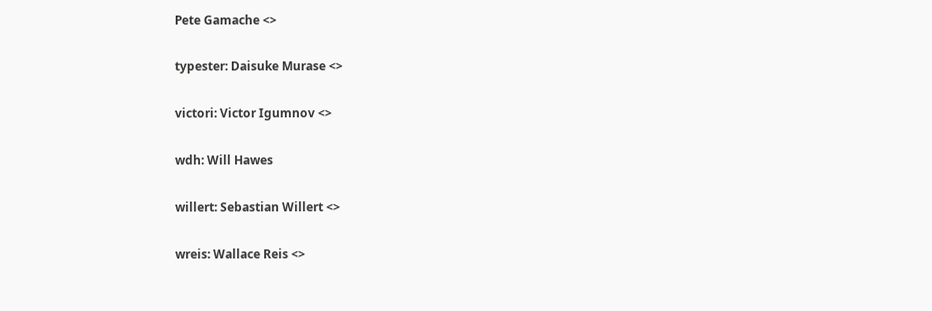Pete Gamache <>

typester: Daisuke Murase <>

victori: Victor Igumnov <>

wdh: Will Hawes

willert: Sebastian Willert <>

wreis: Wallace Reis <>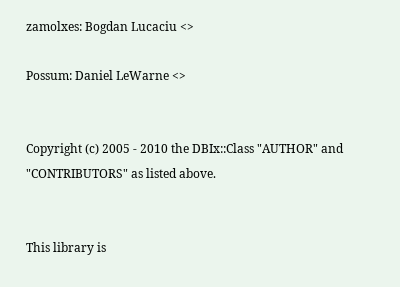zamolxes: Bogdan Lucaciu <>

Possum: Daniel LeWarne <>


Copyright (c) 2005 - 2010 the DBIx::Class "AUTHOR" and "CONTRIBUTORS" as listed above.


This library is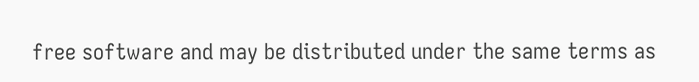free software and may be distributed under the same terms as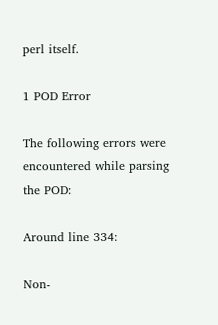perl itself.

1 POD Error

The following errors were encountered while parsing the POD:

Around line 334:

Non-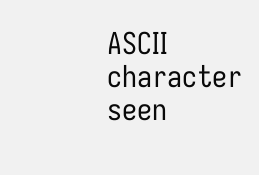ASCII character seen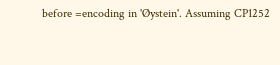before =encoding in 'Øystein'. Assuming CP1252